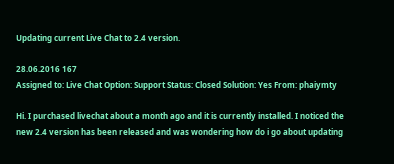Updating current Live Chat to 2.4 version.

28.06.2016 167
Assigned to: Live Chat Option: Support Status: Closed Solution: Yes From: phaiymty

Hi. I purchased livechat about a month ago and it is currently installed. I noticed the new 2.4 version has been released and was wondering how do i go about updating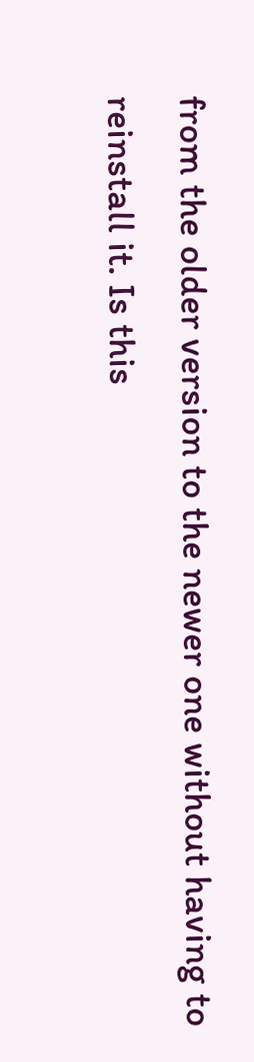from the older version to the newer one without having to reinstall it. Is this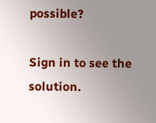possible?

Sign in to see the solution.